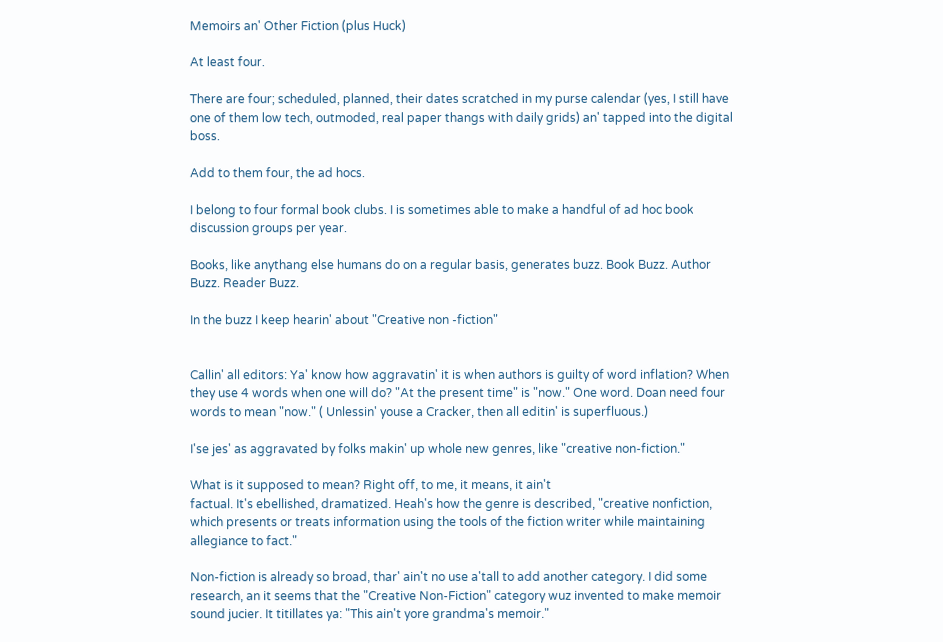Memoirs an' Other Fiction (plus Huck)

At least four.

There are four; scheduled, planned, their dates scratched in my purse calendar (yes, I still have one of them low tech, outmoded, real paper thangs with daily grids) an' tapped into the digital boss.

Add to them four, the ad hocs.

I belong to four formal book clubs. I is sometimes able to make a handful of ad hoc book discussion groups per year.

Books, like anythang else humans do on a regular basis, generates buzz. Book Buzz. Author Buzz. Reader Buzz.

In the buzz I keep hearin' about "Creative non -fiction"


Callin' all editors: Ya' know how aggravatin' it is when authors is guilty of word inflation? When they use 4 words when one will do? "At the present time" is "now." One word. Doan need four words to mean "now." ( Unlessin' youse a Cracker, then all editin' is superfluous.)

I'se jes' as aggravated by folks makin' up whole new genres, like "creative non-fiction."

What is it supposed to mean? Right off, to me, it means, it ain't
factual. It's ebellished, dramatized. Heah's how the genre is described, "creative nonfiction, which presents or treats information using the tools of the fiction writer while maintaining allegiance to fact."

Non-fiction is already so broad, thar' ain't no use a'tall to add another category. I did some research, an it seems that the "Creative Non-Fiction" category wuz invented to make memoir sound jucier. It titillates ya: "This ain't yore grandma's memoir."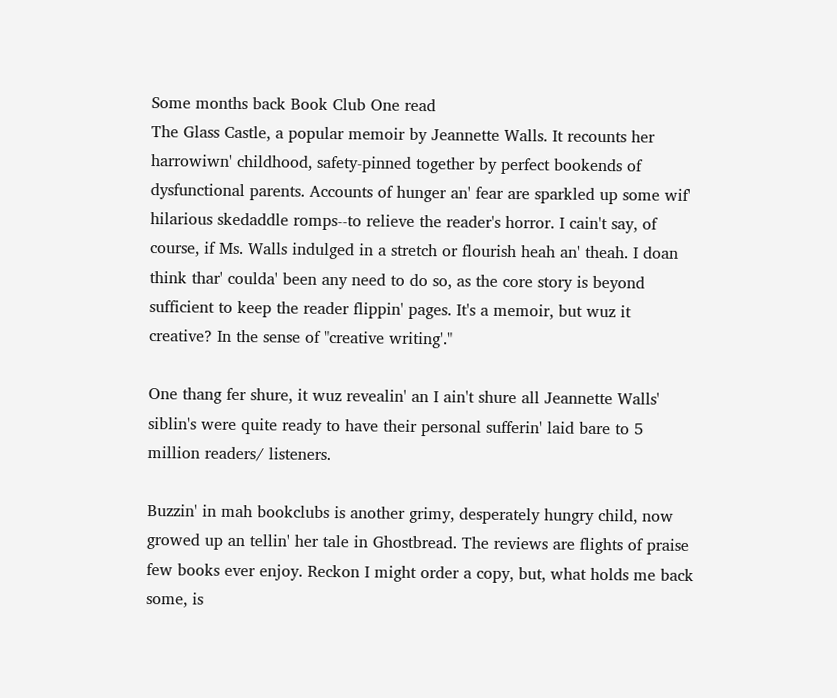Some months back Book Club One read
The Glass Castle, a popular memoir by Jeannette Walls. It recounts her harrowiwn' childhood, safety-pinned together by perfect bookends of dysfunctional parents. Accounts of hunger an' fear are sparkled up some wif' hilarious skedaddle romps--to relieve the reader's horror. I cain't say, of course, if Ms. Walls indulged in a stretch or flourish heah an' theah. I doan think thar' coulda' been any need to do so, as the core story is beyond sufficient to keep the reader flippin' pages. It's a memoir, but wuz it creative? In the sense of "creative writing'."

One thang fer shure, it wuz revealin' an I ain't shure all Jeannette Walls' siblin's were quite ready to have their personal sufferin' laid bare to 5 million readers/ listeners.

Buzzin' in mah bookclubs is another grimy, desperately hungry child, now growed up an tellin' her tale in Ghostbread. The reviews are flights of praise few books ever enjoy. Reckon I might order a copy, but, what holds me back some, is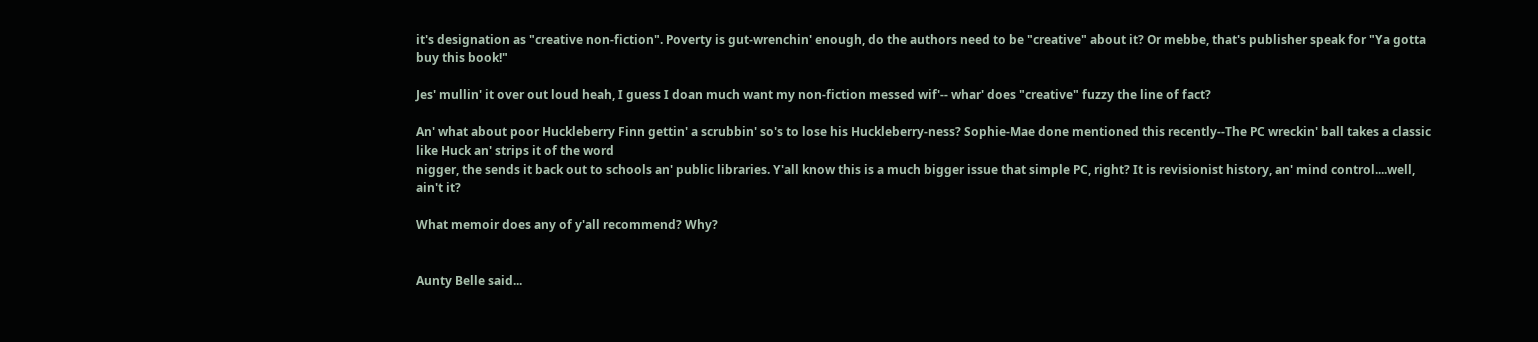it's designation as "creative non-fiction". Poverty is gut-wrenchin' enough, do the authors need to be "creative" about it? Or mebbe, that's publisher speak for "Ya gotta buy this book!"

Jes' mullin' it over out loud heah, I guess I doan much want my non-fiction messed wif'-- whar' does "creative" fuzzy the line of fact?

An' what about poor Huckleberry Finn gettin' a scrubbin' so's to lose his Huckleberry-ness? Sophie-Mae done mentioned this recently--The PC wreckin' ball takes a classic like Huck an' strips it of the word
nigger, the sends it back out to schools an' public libraries. Y'all know this is a much bigger issue that simple PC, right? It is revisionist history, an' mind control....well, ain't it?

What memoir does any of y'all recommend? Why?


Aunty Belle said...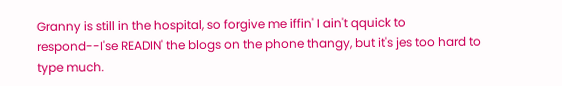Granny is still in the hospital, so forgive me iffin' I ain't qquick to respond--I'se READIN' the blogs on the phone thangy, but it's jes too hard to type much.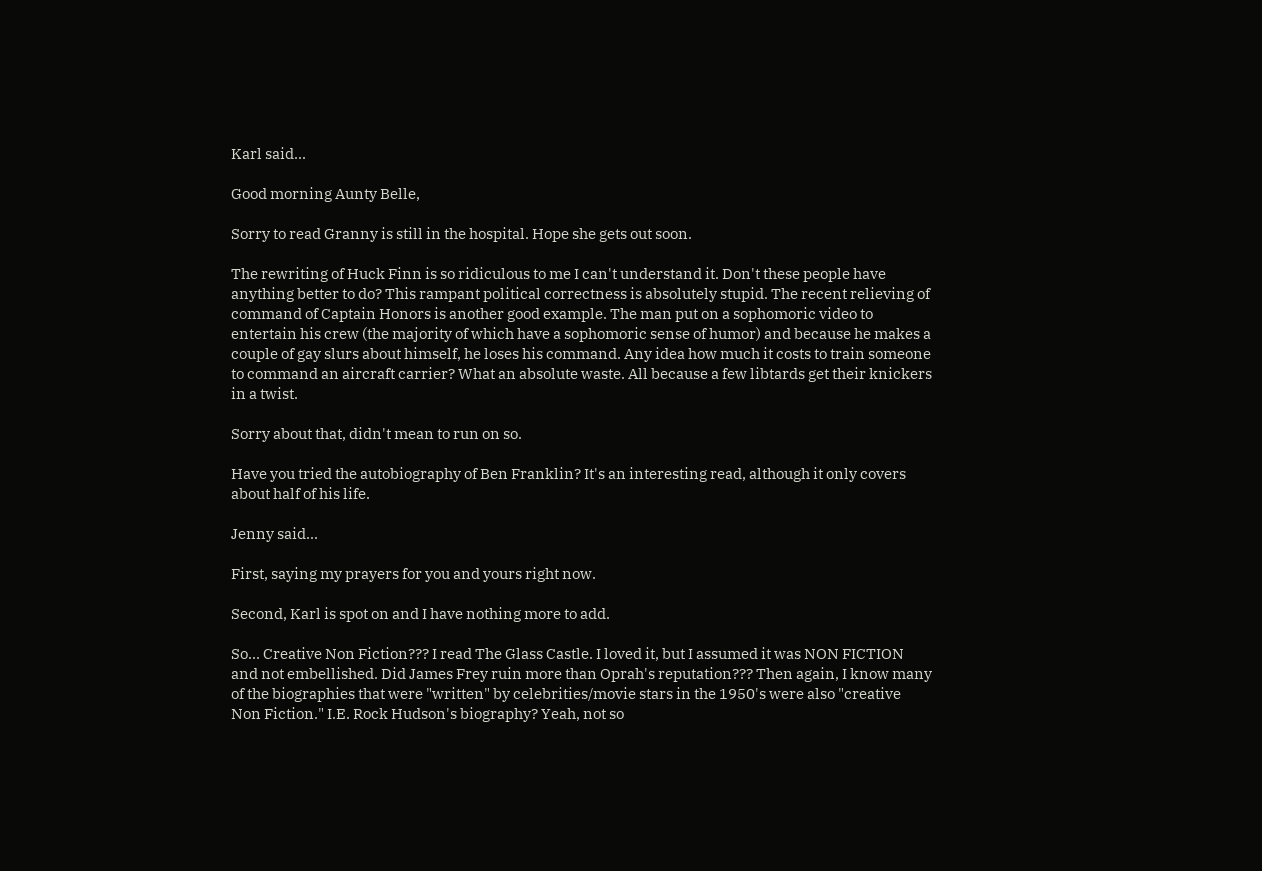Karl said...

Good morning Aunty Belle,

Sorry to read Granny is still in the hospital. Hope she gets out soon.

The rewriting of Huck Finn is so ridiculous to me I can't understand it. Don't these people have anything better to do? This rampant political correctness is absolutely stupid. The recent relieving of command of Captain Honors is another good example. The man put on a sophomoric video to entertain his crew (the majority of which have a sophomoric sense of humor) and because he makes a couple of gay slurs about himself, he loses his command. Any idea how much it costs to train someone to command an aircraft carrier? What an absolute waste. All because a few libtards get their knickers in a twist.

Sorry about that, didn't mean to run on so.

Have you tried the autobiography of Ben Franklin? It's an interesting read, although it only covers about half of his life.

Jenny said...

First, saying my prayers for you and yours right now.

Second, Karl is spot on and I have nothing more to add.

So... Creative Non Fiction??? I read The Glass Castle. I loved it, but I assumed it was NON FICTION and not embellished. Did James Frey ruin more than Oprah's reputation??? Then again, I know many of the biographies that were "written" by celebrities/movie stars in the 1950's were also "creative Non Fiction." I.E. Rock Hudson's biography? Yeah, not so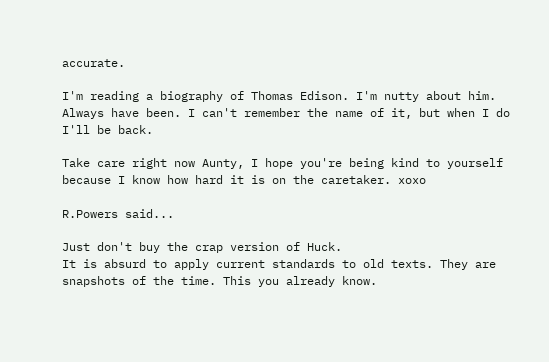accurate.

I'm reading a biography of Thomas Edison. I'm nutty about him. Always have been. I can't remember the name of it, but when I do I'll be back.

Take care right now Aunty, I hope you're being kind to yourself because I know how hard it is on the caretaker. xoxo

R.Powers said...

Just don't buy the crap version of Huck.
It is absurd to apply current standards to old texts. They are snapshots of the time. This you already know.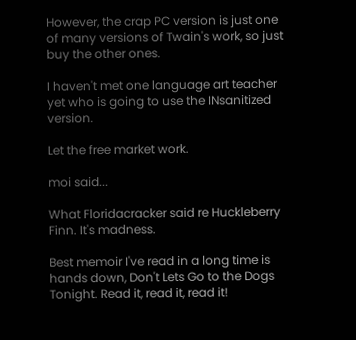However, the crap PC version is just one of many versions of Twain's work, so just buy the other ones.

I haven't met one language art teacher yet who is going to use the INsanitized version.

Let the free market work.

moi said...

What Floridacracker said re Huckleberry Finn. It's madness.

Best memoir I've read in a long time is hands down, Don't Lets Go to the Dogs Tonight. Read it, read it, read it!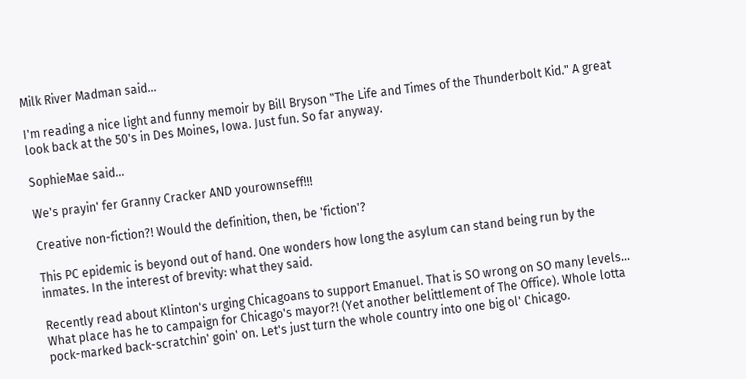Milk River Madman said...

I'm reading a nice light and funny memoir by Bill Bryson "The Life and Times of the Thunderbolt Kid." A great look back at the 50's in Des Moines, Iowa. Just fun. So far anyway.

SophieMae said...

We's prayin' fer Granny Cracker AND yourownseff!!!

Creative non-fiction?! Would the definition, then, be 'fiction'?

This PC epidemic is beyond out of hand. One wonders how long the asylum can stand being run by the inmates. In the interest of brevity: what they said.

Recently read about Klinton's urging Chicagoans to support Emanuel. That is SO wrong on SO many levels... What place has he to campaign for Chicago's mayor?! (Yet another belittlement of The Office). Whole lotta pock-marked back-scratchin' goin' on. Let's just turn the whole country into one big ol' Chicago.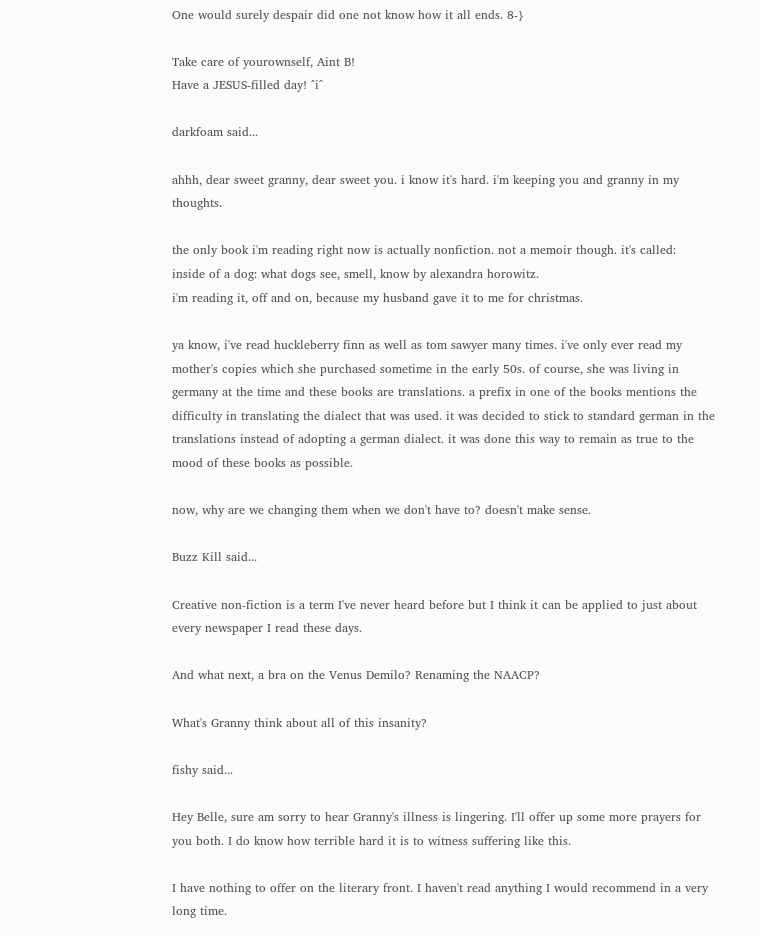One would surely despair did one not know how it all ends. 8-}

Take care of yourownself, Aint B!
Have a JESUS-filled day! ^i^

darkfoam said...

ahhh, dear sweet granny, dear sweet you. i know it's hard. i'm keeping you and granny in my thoughts.

the only book i'm reading right now is actually nonfiction. not a memoir though. it's called:
inside of a dog: what dogs see, smell, know by alexandra horowitz.
i'm reading it, off and on, because my husband gave it to me for christmas.

ya know, i've read huckleberry finn as well as tom sawyer many times. i've only ever read my mother's copies which she purchased sometime in the early 50s. of course, she was living in germany at the time and these books are translations. a prefix in one of the books mentions the difficulty in translating the dialect that was used. it was decided to stick to standard german in the translations instead of adopting a german dialect. it was done this way to remain as true to the mood of these books as possible.

now, why are we changing them when we don't have to? doesn't make sense.

Buzz Kill said...

Creative non-fiction is a term I've never heard before but I think it can be applied to just about every newspaper I read these days.

And what next, a bra on the Venus Demilo? Renaming the NAACP?

What's Granny think about all of this insanity?

fishy said...

Hey Belle, sure am sorry to hear Granny's illness is lingering. I'll offer up some more prayers for you both. I do know how terrible hard it is to witness suffering like this.

I have nothing to offer on the literary front. I haven't read anything I would recommend in a very long time.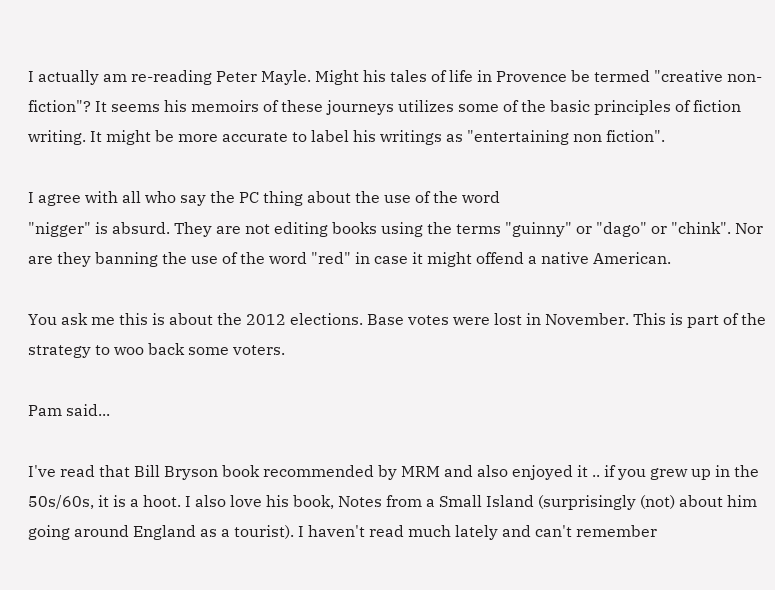I actually am re-reading Peter Mayle. Might his tales of life in Provence be termed "creative non-fiction"? It seems his memoirs of these journeys utilizes some of the basic principles of fiction writing. It might be more accurate to label his writings as "entertaining non fiction".

I agree with all who say the PC thing about the use of the word
"nigger" is absurd. They are not editing books using the terms "guinny" or "dago" or "chink". Nor are they banning the use of the word "red" in case it might offend a native American.

You ask me this is about the 2012 elections. Base votes were lost in November. This is part of the strategy to woo back some voters.

Pam said...

I've read that Bill Bryson book recommended by MRM and also enjoyed it .. if you grew up in the 50s/60s, it is a hoot. I also love his book, Notes from a Small Island (surprisingly (not) about him going around England as a tourist). I haven't read much lately and can't remember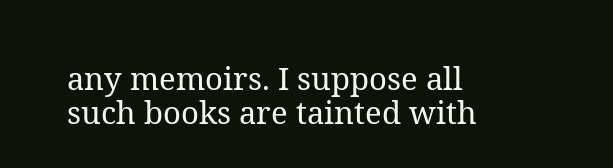any memoirs. I suppose all such books are tainted with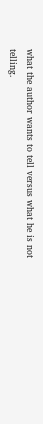what the author wants to tell versus what he is not telling.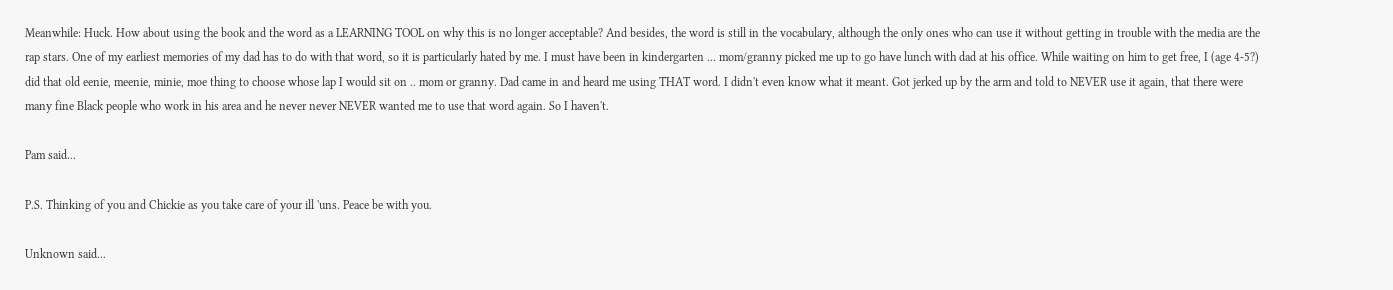Meanwhile: Huck. How about using the book and the word as a LEARNING TOOL on why this is no longer acceptable? And besides, the word is still in the vocabulary, although the only ones who can use it without getting in trouble with the media are the rap stars. One of my earliest memories of my dad has to do with that word, so it is particularly hated by me. I must have been in kindergarten ... mom/granny picked me up to go have lunch with dad at his office. While waiting on him to get free, I (age 4-5?) did that old eenie, meenie, minie, moe thing to choose whose lap I would sit on .. mom or granny. Dad came in and heard me using THAT word. I didn't even know what it meant. Got jerked up by the arm and told to NEVER use it again, that there were many fine Black people who work in his area and he never never NEVER wanted me to use that word again. So I haven't.

Pam said...

P.S. Thinking of you and Chickie as you take care of your ill 'uns. Peace be with you.

Unknown said...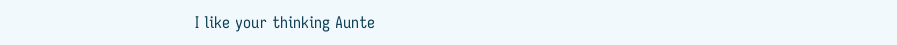I like your thinking Aunte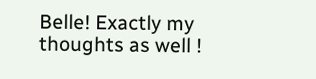Belle! Exactly my thoughts as well !